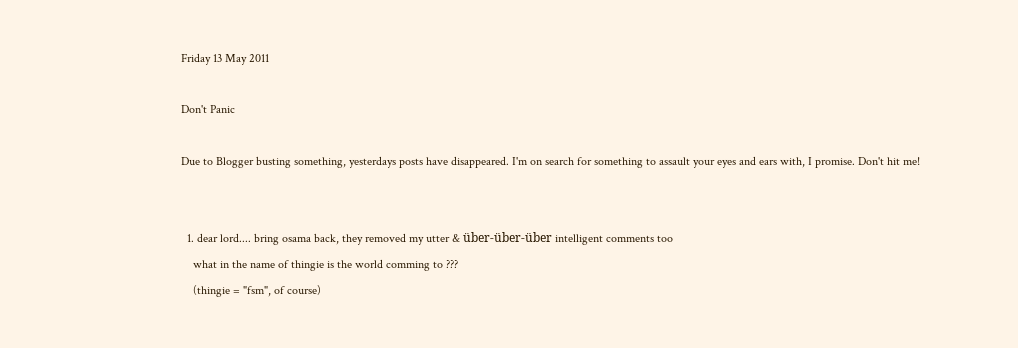Friday 13 May 2011

Don't Panic

Due to Blogger busting something, yesterdays posts have disappeared. I'm on search for something to assault your eyes and ears with, I promise. Don't hit me!


  1. dear lord.... bring osama back, they removed my utter & über-über-über intelligent comments too
    what in the name of thingie is the world comming to ???
    (thingie = "fsm", of course)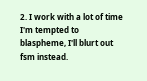2. I work with a lot of time I'm tempted to blaspheme, I'll blurt out fsm instead.